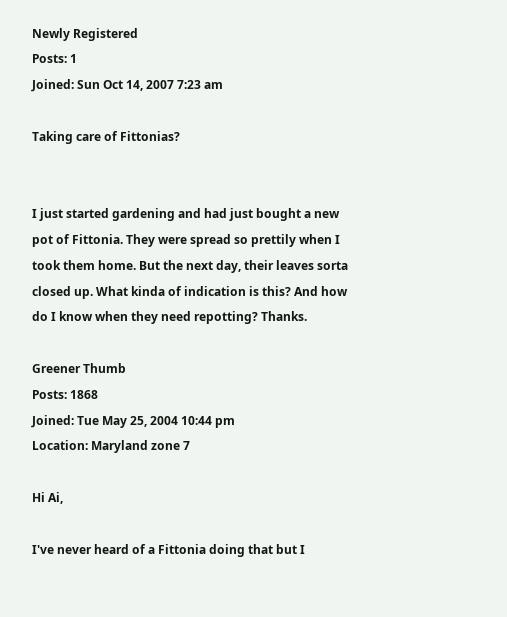Newly Registered
Posts: 1
Joined: Sun Oct 14, 2007 7:23 am

Taking care of Fittonias?


I just started gardening and had just bought a new pot of Fittonia. They were spread so prettily when I took them home. But the next day, their leaves sorta closed up. What kinda of indication is this? And how do I know when they need repotting? Thanks.

Greener Thumb
Posts: 1868
Joined: Tue May 25, 2004 10:44 pm
Location: Maryland zone 7

Hi Ai,

I've never heard of a Fittonia doing that but I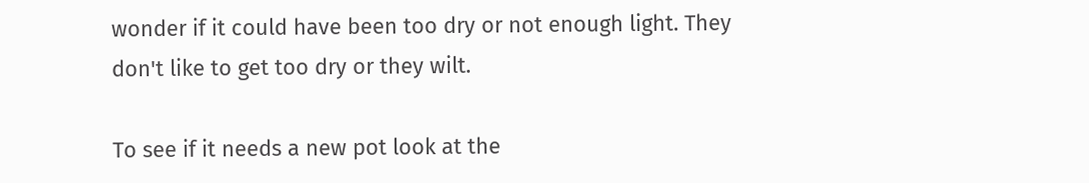wonder if it could have been too dry or not enough light. They don't like to get too dry or they wilt.

To see if it needs a new pot look at the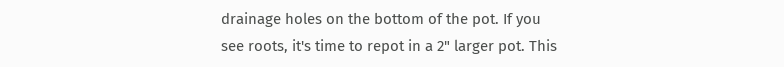drainage holes on the bottom of the pot. If you see roots, it's time to repot in a 2" larger pot. This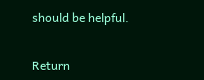should be helpful.


Return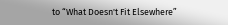to “What Doesn't Fit Elsewhere”